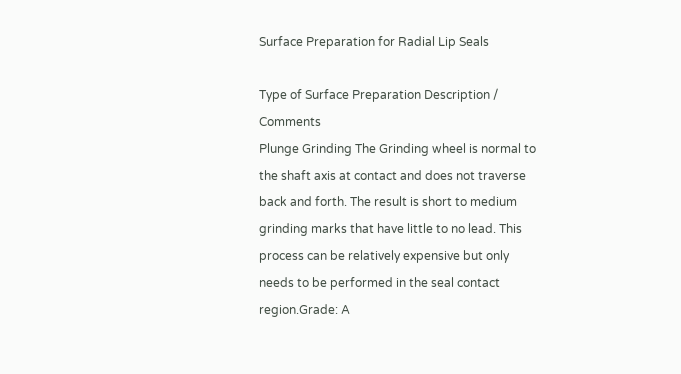Surface Preparation for Radial Lip Seals

Type of Surface Preparation Description / Comments
Plunge Grinding The Grinding wheel is normal to the shaft axis at contact and does not traverse back and forth. The result is short to medium grinding marks that have little to no lead. This process can be relatively expensive but only needs to be performed in the seal contact region.Grade: A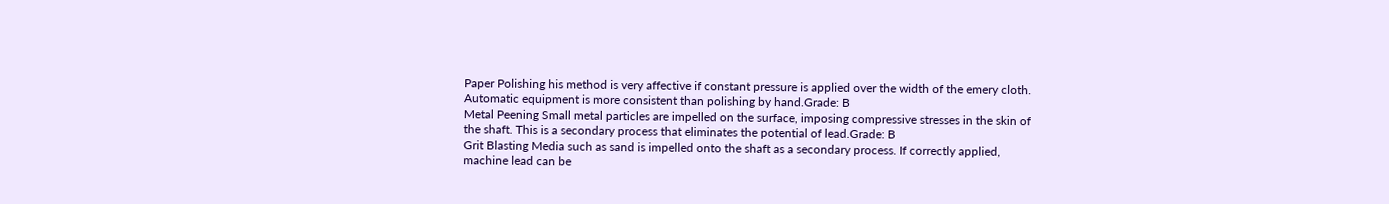Paper Polishing his method is very affective if constant pressure is applied over the width of the emery cloth. Automatic equipment is more consistent than polishing by hand.Grade: B
Metal Peening Small metal particles are impelled on the surface, imposing compressive stresses in the skin of the shaft. This is a secondary process that eliminates the potential of lead.Grade: B
Grit Blasting Media such as sand is impelled onto the shaft as a secondary process. If correctly applied, machine lead can be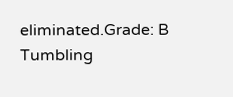eliminated.Grade: B
Tumbling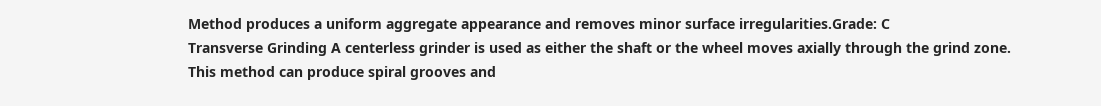Method produces a uniform aggregate appearance and removes minor surface irregularities.Grade: C
Transverse Grinding A centerless grinder is used as either the shaft or the wheel moves axially through the grind zone. This method can produce spiral grooves and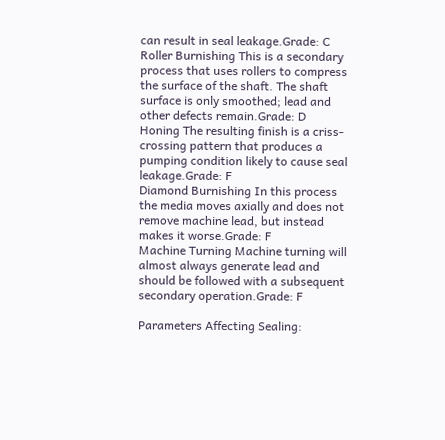can result in seal leakage.Grade: C
Roller Burnishing This is a secondary process that uses rollers to compress the surface of the shaft. The shaft surface is only smoothed; lead and other defects remain.Grade: D
Honing The resulting finish is a criss-crossing pattern that produces a pumping condition likely to cause seal leakage.Grade: F
Diamond Burnishing In this process the media moves axially and does not remove machine lead, but instead makes it worse.Grade: F
Machine Turning Machine turning will almost always generate lead and should be followed with a subsequent secondary operation.Grade: F

Parameters Affecting Sealing: